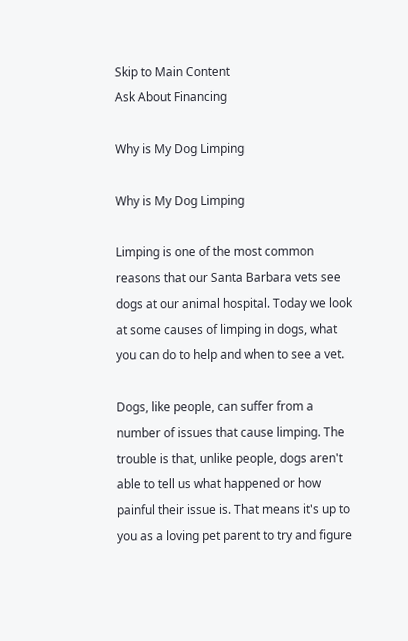Skip to Main Content
Ask About Financing

Why is My Dog Limping

Why is My Dog Limping

Limping is one of the most common reasons that our Santa Barbara vets see dogs at our animal hospital. Today we look at some causes of limping in dogs, what you can do to help and when to see a vet.

Dogs, like people, can suffer from a number of issues that cause limping. The trouble is that, unlike people, dogs aren't able to tell us what happened or how painful their issue is. That means it's up to you as a loving pet parent to try and figure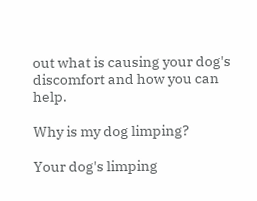out what is causing your dog's discomfort and how you can help.

Why is my dog limping?

Your dog's limping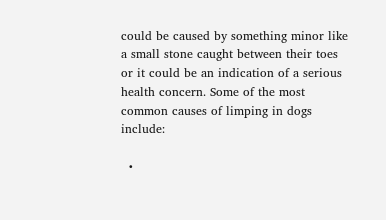could be caused by something minor like a small stone caught between their toes or it could be an indication of a serious health concern. Some of the most common causes of limping in dogs include:

  •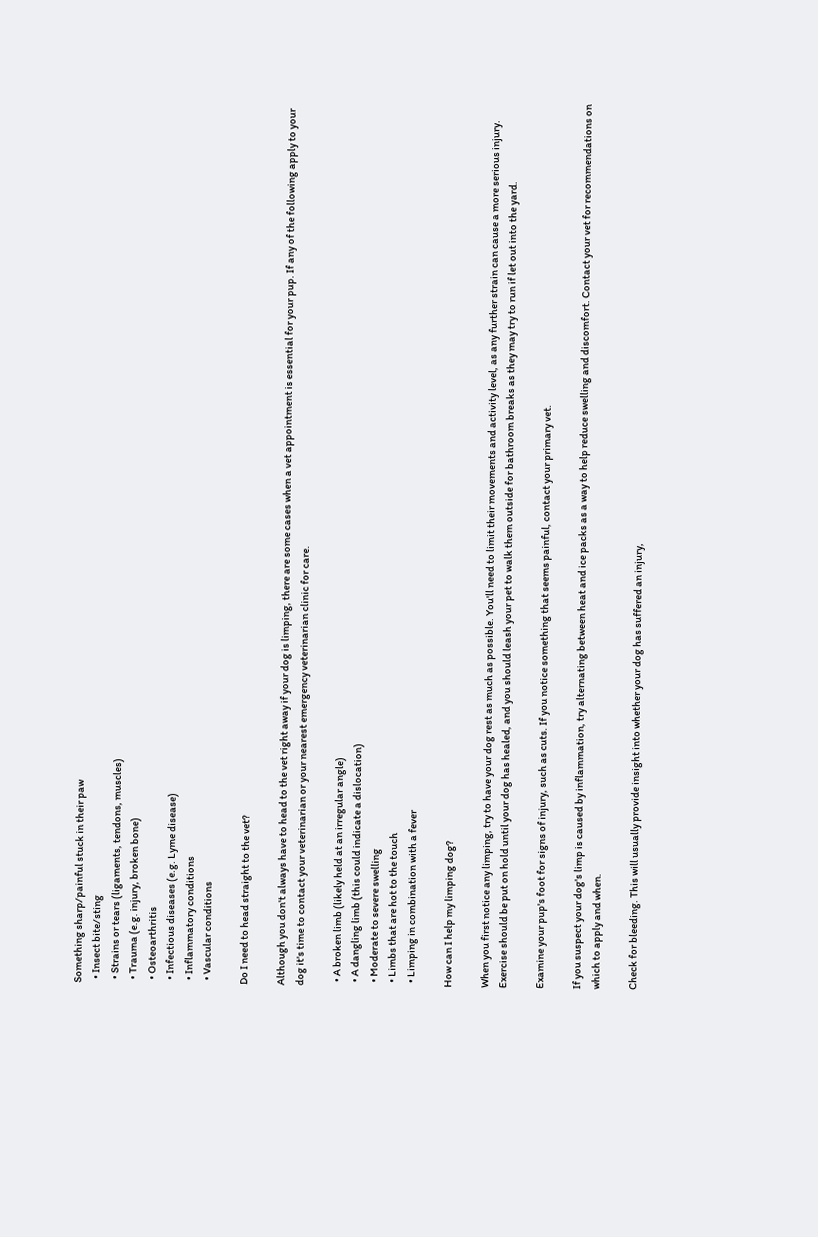Something sharp/painful stuck in their paw
  • Insect bite/sting
  • Strains or tears (ligaments, tendons, muscles)
  • Trauma (e.g. injury, broken bone)
  • Osteoarthritis
  • Infectious diseases (e.g. Lyme disease)
  • Inflammatory conditions
  • Vascular conditions

Do I need to head straight to the vet?

Although you don't always have to head to the vet right away if your dog is limping, there are some cases when a vet appointment is essential for your pup. If any of the following apply to your dog it's time to contact your veterinarian or your nearest emergency veterinarian clinic for care.

  • A broken limb (likely held at an irregular angle)
  • A dangling limb (this could indicate a dislocation)
  • Moderate to severe swelling
  • Limbs that are hot to the touch
  • Limping in combination with a fever

How can I help my limping dog?

When you first notice any limping, try to have your dog rest as much as possible. You'll need to limit their movements and activity level, as any further strain can cause a more serious injury. Exercise should be put on hold until your dog has healed, and you should leash your pet to walk them outside for bathroom breaks as they may try to run if let out into the yard.

Examine your pup's foot for signs of injury, such as cuts. If you notice something that seems painful, contact your primary vet.

If you suspect your dog's limp is caused by inflammation, try alternating between heat and ice packs as a way to help reduce swelling and discomfort. Contact your vet for recommendations on which to apply and when.

Check for bleeding. This will usually provide insight into whether your dog has suffered an injury,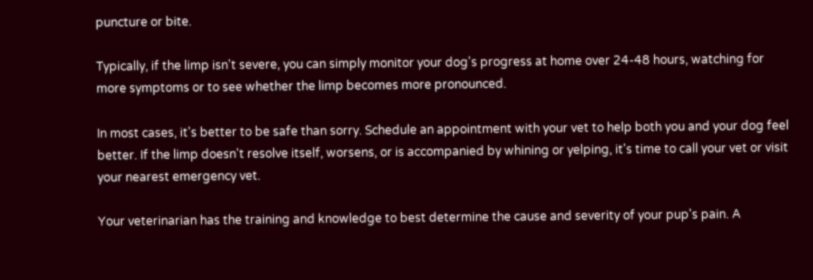puncture or bite.

Typically, if the limp isn't severe, you can simply monitor your dog's progress at home over 24-48 hours, watching for more symptoms or to see whether the limp becomes more pronounced.

In most cases, it's better to be safe than sorry. Schedule an appointment with your vet to help both you and your dog feel better. If the limp doesn't resolve itself, worsens, or is accompanied by whining or yelping, it's time to call your vet or visit your nearest emergency vet.

Your veterinarian has the training and knowledge to best determine the cause and severity of your pup's pain. A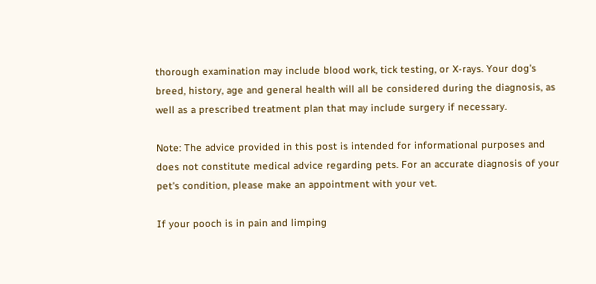thorough examination may include blood work, tick testing, or X-rays. Your dog's breed, history, age and general health will all be considered during the diagnosis, as well as a prescribed treatment plan that may include surgery if necessary.

Note: The advice provided in this post is intended for informational purposes and does not constitute medical advice regarding pets. For an accurate diagnosis of your pet's condition, please make an appointment with your vet.

If your pooch is in pain and limping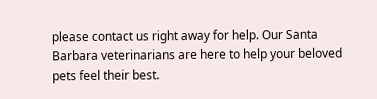please contact us right away for help. Our Santa Barbara veterinarians are here to help your beloved pets feel their best.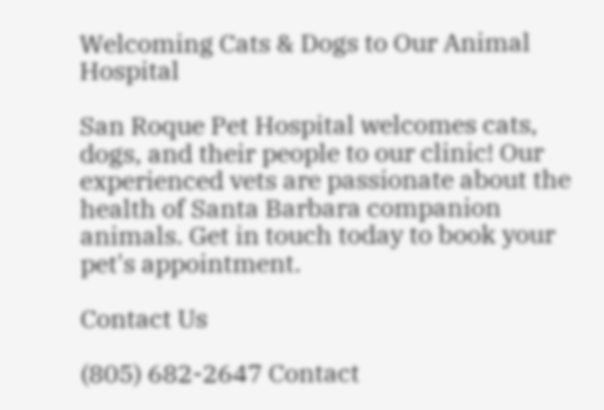Welcoming Cats & Dogs to Our Animal Hospital

San Roque Pet Hospital welcomes cats, dogs, and their people to our clinic! Our experienced vets are passionate about the health of Santa Barbara companion animals. Get in touch today to book your pet's appointment.

Contact Us

(805) 682-2647 Contact